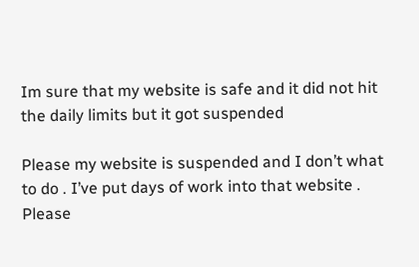Im sure that my website is safe and it did not hit the daily limits but it got suspended

Please my website is suspended and I don’t what to do . I’ve put days of work into that website . Please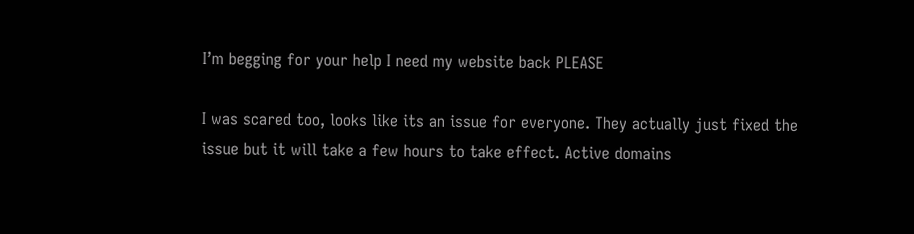I’m begging for your help I need my website back PLEASE

I was scared too, looks like its an issue for everyone. They actually just fixed the issue but it will take a few hours to take effect. Active domains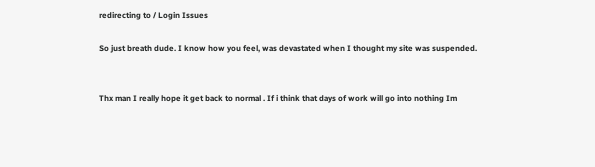redirecting to / Login Issues

So just breath dude. I know how you feel, was devastated when I thought my site was suspended.


Thx man I really hope it get back to normal . If i think that days of work will go into nothing Im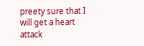preety sure that I will get a heart attack